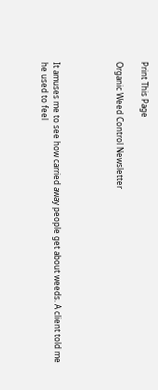Print This Page

Organic Weed Control Newsletter




It amuses me to see how carried away people get about weeds. A client told me he used to feel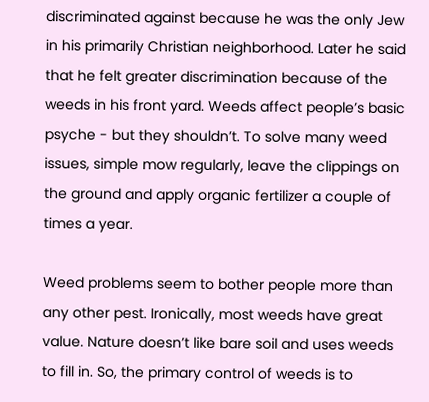discriminated against because he was the only Jew in his primarily Christian neighborhood. Later he said that he felt greater discrimination because of the weeds in his front yard. Weeds affect people’s basic psyche - but they shouldn’t. To solve many weed issues, simple mow regularly, leave the clippings on the ground and apply organic fertilizer a couple of times a year.

Weed problems seem to bother people more than any other pest. Ironically, most weeds have great value. Nature doesn’t like bare soil and uses weeds to fill in. So, the primary control of weeds is to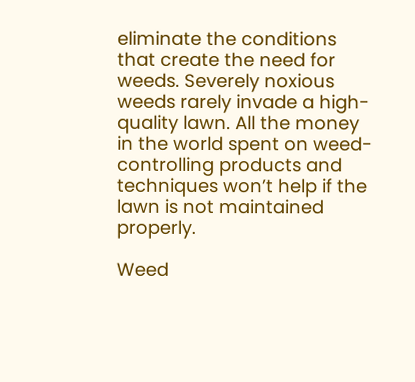eliminate the conditions that create the need for weeds. Severely noxious weeds rarely invade a high-quality lawn. All the money in the world spent on weed-controlling products and techniques won’t help if the lawn is not maintained properly.

Weed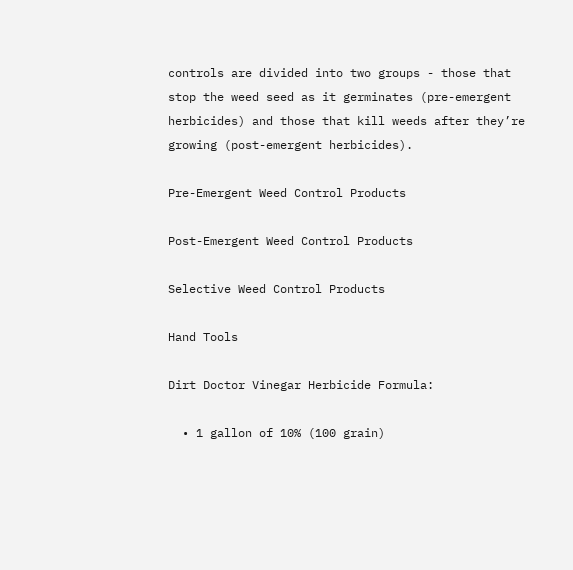controls are divided into two groups - those that stop the weed seed as it germinates (pre-emergent herbicides) and those that kill weeds after they’re growing (post-emergent herbicides).

Pre-Emergent Weed Control Products

Post-Emergent Weed Control Products

Selective Weed Control Products

Hand Tools

Dirt Doctor Vinegar Herbicide Formula:

  • 1 gallon of 10% (100 grain)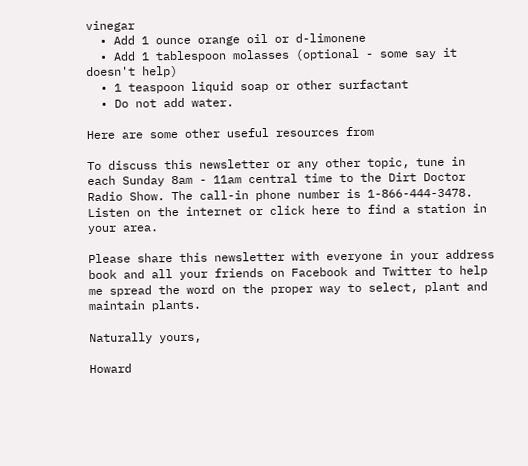vinegar
  • Add 1 ounce orange oil or d-limonene
  • Add 1 tablespoon molasses (optional - some say it doesn't help)
  • 1 teaspoon liquid soap or other surfactant
  • Do not add water.

Here are some other useful resources from

To discuss this newsletter or any other topic, tune in each Sunday 8am - 11am central time to the Dirt Doctor Radio Show. The call-in phone number is 1-866-444-3478. Listen on the internet or click here to find a station in your area.

Please share this newsletter with everyone in your address book and all your friends on Facebook and Twitter to help me spread the word on the proper way to select, plant and maintain plants.

Naturally yours,

Howard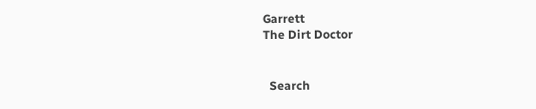Garrett
The Dirt Doctor


  Search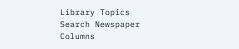Library Topics      Search Newspaper Columns